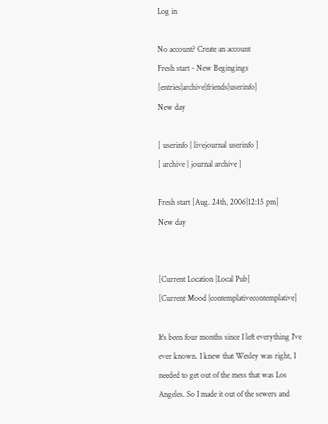Log in

No account? Create an account
Fresh start - New Begingings [entries|archive|friends|userinfo]
New day

[ userinfo | livejournal userinfo ]
[ archive | journal archive ]

Fresh start [Aug. 24th, 2006|12:15 pm]
New day


[Current Location |Local Pub]
[Current Mood |contemplativecontemplative]

It's been four months since I left everything I've ever known. I knew that Wesley was right, I needed to get out of the mess that was Los Angeles. So I made it out of the sewers and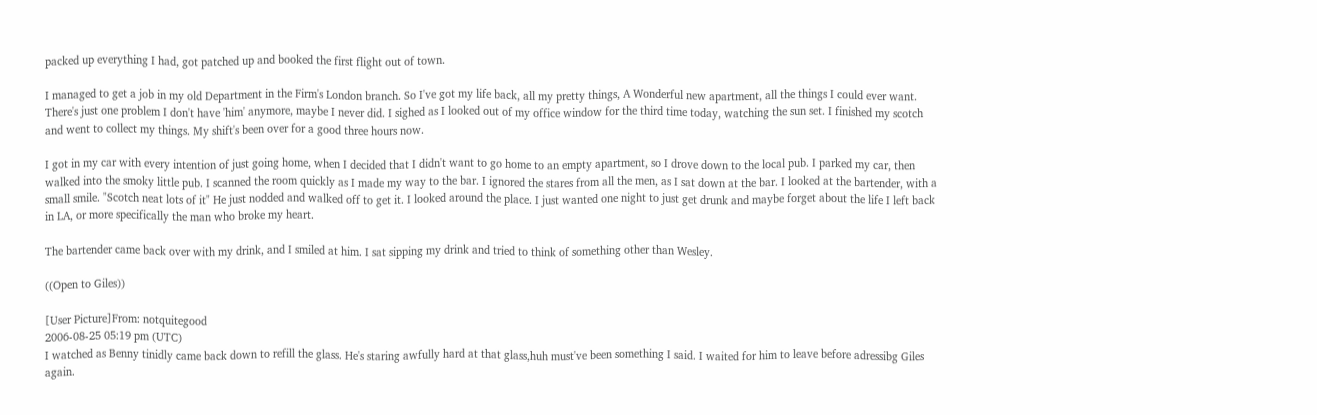packed up everything I had, got patched up and booked the first flight out of town.

I managed to get a job in my old Department in the Firm's London branch. So I've got my life back, all my pretty things, A Wonderful new apartment, all the things I could ever want. There's just one problem I don't have 'him' anymore, maybe I never did. I sighed as I looked out of my office window for the third time today, watching the sun set. I finished my scotch and went to collect my things. My shift's been over for a good three hours now.

I got in my car with every intention of just going home, when I decided that I didn't want to go home to an empty apartment, so I drove down to the local pub. I parked my car, then walked into the smoky little pub. I scanned the room quickly as I made my way to the bar. I ignored the stares from all the men, as I sat down at the bar. I looked at the bartender, with a small smile. "Scotch neat lots of it" He just nodded and walked off to get it. I looked around the place. I just wanted one night to just get drunk and maybe forget about the life I left back in LA, or more specifically the man who broke my heart.

The bartender came back over with my drink, and I smiled at him. I sat sipping my drink and tried to think of something other than Wesley.

((Open to Giles))

[User Picture]From: notquitegood
2006-08-25 05:19 pm (UTC)
I watched as Benny tinidly came back down to refill the glass. He's staring awfully hard at that glass,huh must've been something I said. I waited for him to leave before adressibg Giles again.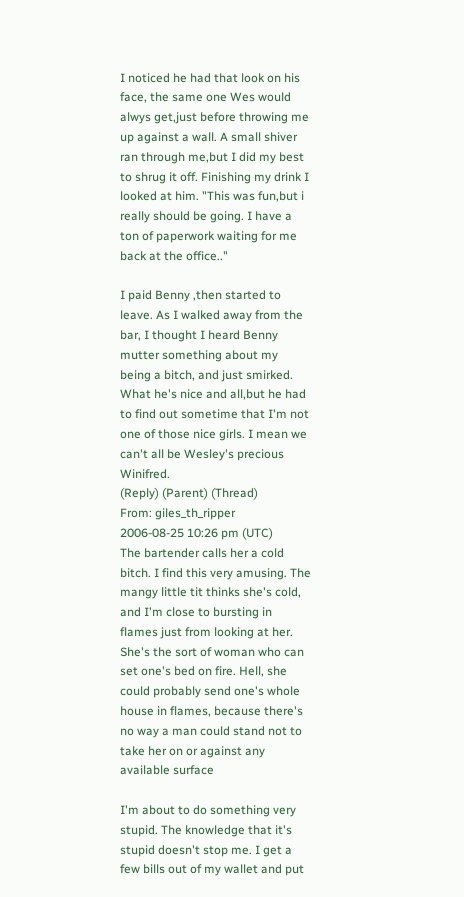I noticed he had that look on his face, the same one Wes would alwys get,just before throwing me up against a wall. A small shiver ran through me,but I did my best to shrug it off. Finishing my drink I looked at him. "This was fun,but i really should be going. I have a ton of paperwork waiting for me back at the office.."

I paid Benny ,then started to leave. As I walked away from the bar, I thought I heard Benny mutter something about my being a bitch, and just smirked. What he's nice and all,but he had to find out sometime that I'm not one of those nice girls. I mean we can't all be Wesley's precious Winifred.
(Reply) (Parent) (Thread)
From: giles_th_ripper
2006-08-25 10:26 pm (UTC)
The bartender calls her a cold bitch. I find this very amusing. The mangy little tit thinks she's cold, and I'm close to bursting in flames just from looking at her. She's the sort of woman who can set one's bed on fire. Hell, she could probably send one's whole house in flames, because there's no way a man could stand not to take her on or against any available surface

I'm about to do something very stupid. The knowledge that it's stupid doesn't stop me. I get a few bills out of my wallet and put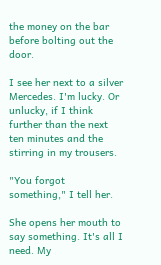the money on the bar before bolting out the door.

I see her next to a silver Mercedes. I'm lucky. Or unlucky, if I think further than the next ten minutes and the stirring in my trousers.

"You forgot something," I tell her.

She opens her mouth to say something. It's all I need. My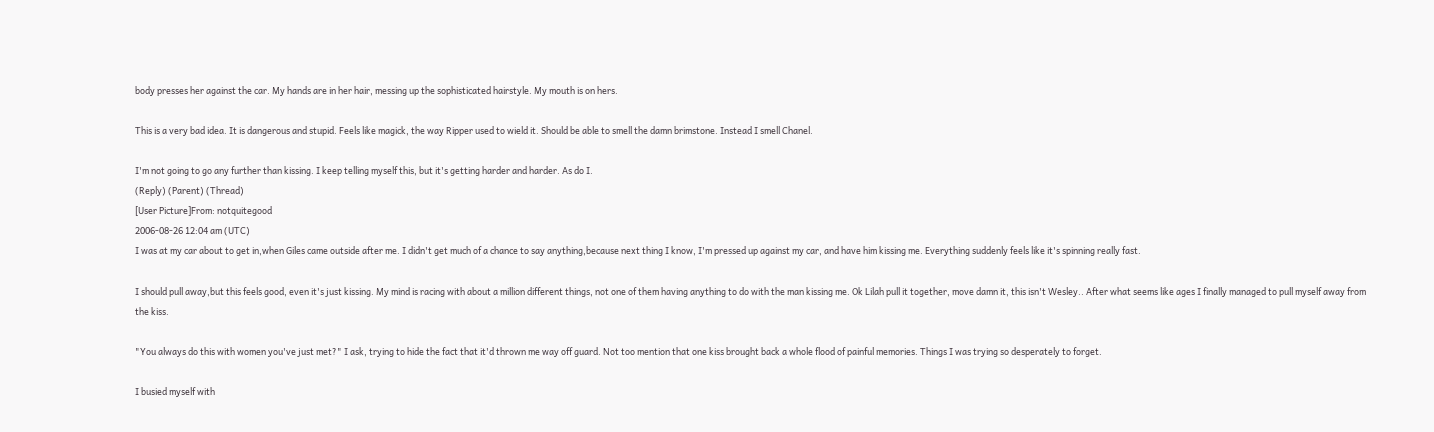body presses her against the car. My hands are in her hair, messing up the sophisticated hairstyle. My mouth is on hers.

This is a very bad idea. It is dangerous and stupid. Feels like magick, the way Ripper used to wield it. Should be able to smell the damn brimstone. Instead I smell Chanel.

I'm not going to go any further than kissing. I keep telling myself this, but it's getting harder and harder. As do I.
(Reply) (Parent) (Thread)
[User Picture]From: notquitegood
2006-08-26 12:04 am (UTC)
I was at my car about to get in,when Giles came outside after me. I didn't get much of a chance to say anything,because next thing I know, I'm pressed up against my car, and have him kissing me. Everything suddenly feels like it's spinning really fast.

I should pull away,but this feels good, even it's just kissing. My mind is racing with about a million different things, not one of them having anything to do with the man kissing me. Ok Lilah pull it together, move damn it, this isn't Wesley.. After what seems like ages I finally managed to pull myself away from the kiss.

"You always do this with women you've just met?" I ask, trying to hide the fact that it'd thrown me way off guard. Not too mention that one kiss brought back a whole flood of painful memories. Things I was trying so desperately to forget.

I busied myself with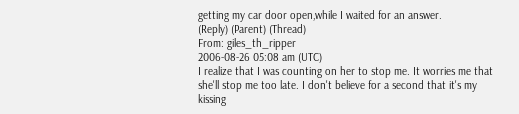getting my car door open,while I waited for an answer.
(Reply) (Parent) (Thread)
From: giles_th_ripper
2006-08-26 05:08 am (UTC)
I realize that I was counting on her to stop me. It worries me that she'll stop me too late. I don't believe for a second that it's my kissing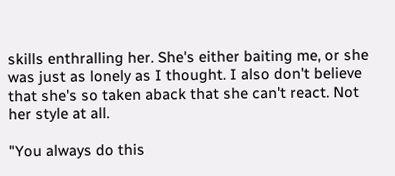skills enthralling her. She's either baiting me, or she was just as lonely as I thought. I also don't believe that she's so taken aback that she can't react. Not her style at all.

"You always do this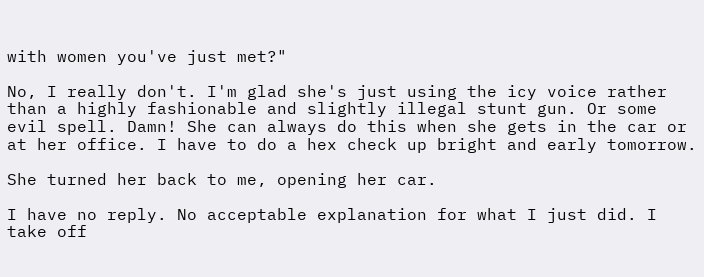with women you've just met?"

No, I really don't. I'm glad she's just using the icy voice rather than a highly fashionable and slightly illegal stunt gun. Or some evil spell. Damn! She can always do this when she gets in the car or at her office. I have to do a hex check up bright and early tomorrow.

She turned her back to me, opening her car.

I have no reply. No acceptable explanation for what I just did. I take off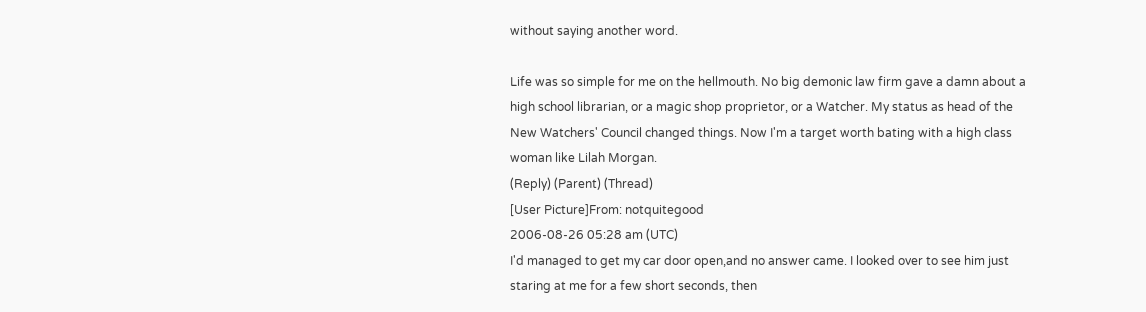without saying another word.

Life was so simple for me on the hellmouth. No big demonic law firm gave a damn about a high school librarian, or a magic shop proprietor, or a Watcher. My status as head of the New Watchers' Council changed things. Now I'm a target worth bating with a high class woman like Lilah Morgan.
(Reply) (Parent) (Thread)
[User Picture]From: notquitegood
2006-08-26 05:28 am (UTC)
I'd managed to get my car door open,and no answer came. I looked over to see him just staring at me for a few short seconds, then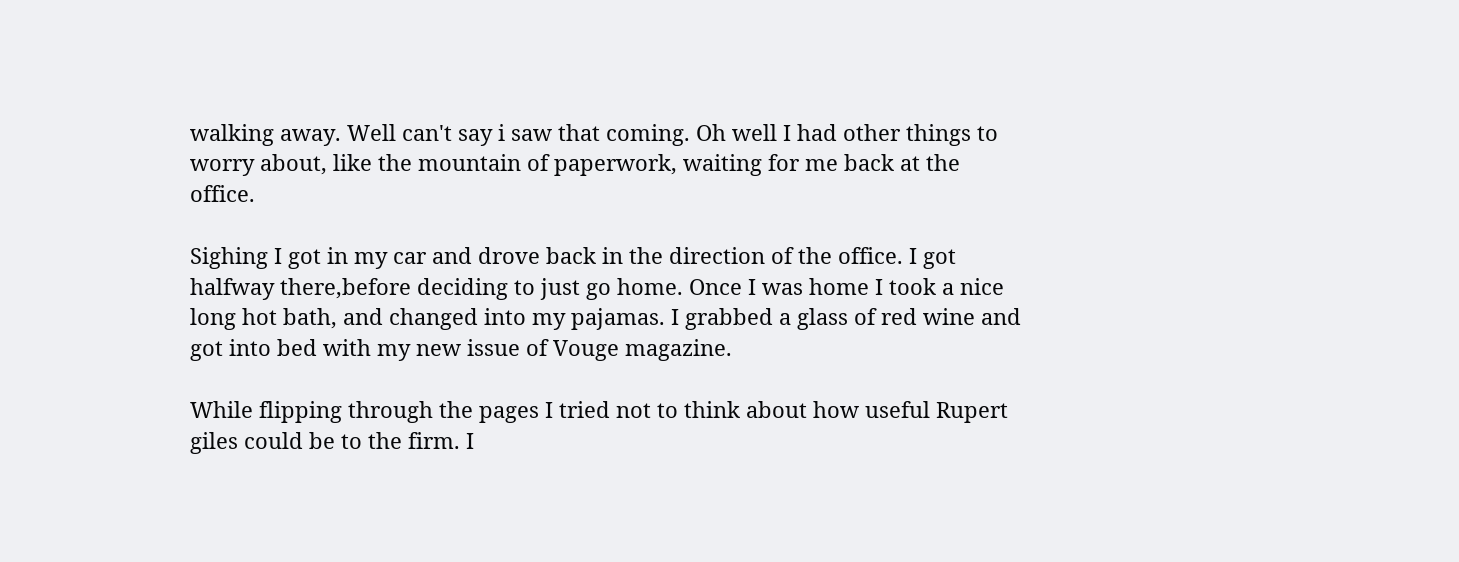walking away. Well can't say i saw that coming. Oh well I had other things to worry about, like the mountain of paperwork, waiting for me back at the office.

Sighing I got in my car and drove back in the direction of the office. I got halfway there,before deciding to just go home. Once I was home I took a nice long hot bath, and changed into my pajamas. I grabbed a glass of red wine and got into bed with my new issue of Vouge magazine.

While flipping through the pages I tried not to think about how useful Rupert giles could be to the firm. I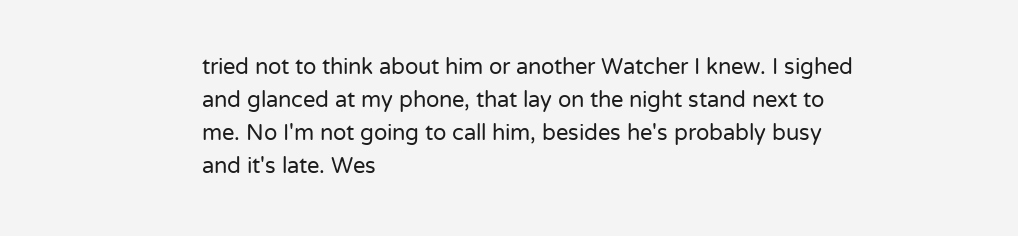tried not to think about him or another Watcher I knew. I sighed and glanced at my phone, that lay on the night stand next to me. No I'm not going to call him, besides he's probably busy and it's late. Wes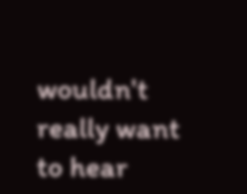wouldn't really want to hear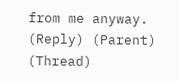from me anyway.
(Reply) (Parent) (Thread)